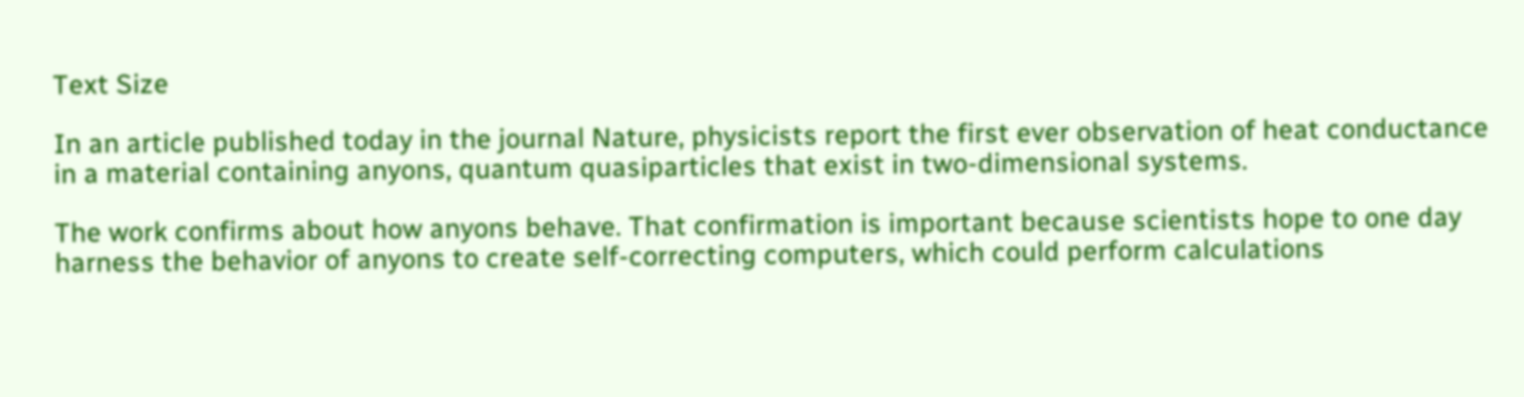Text Size

In an article published today in the journal Nature, physicists report the first ever observation of heat conductance in a material containing anyons, quantum quasiparticles that exist in two-dimensional systems.

The work confirms about how anyons behave. That confirmation is important because scientists hope to one day harness the behavior of anyons to create self-correcting computers, which could perform calculations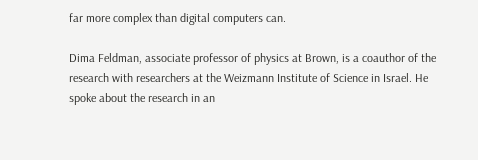far more complex than digital computers can.

Dima Feldman, associate professor of physics at Brown, is a coauthor of the research with researchers at the Weizmann Institute of Science in Israel. He spoke about the research in an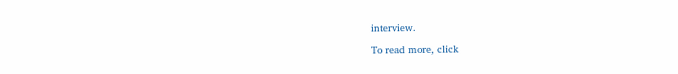interview.

To read more, click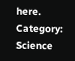here.
Category: Science